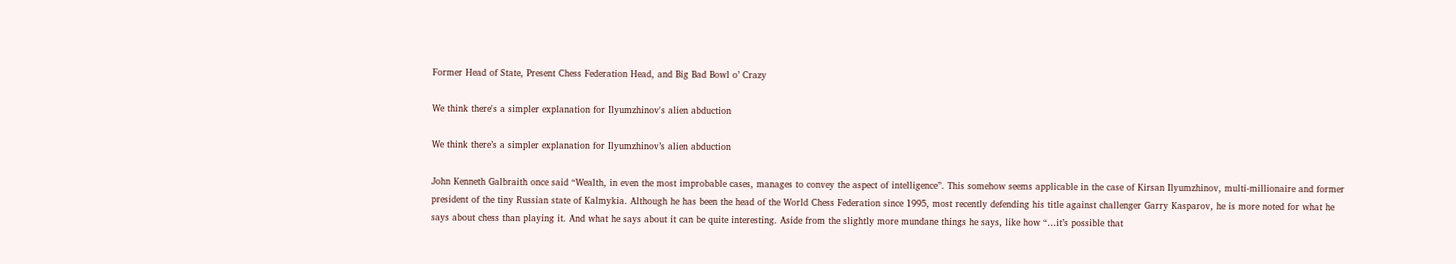Former Head of State, Present Chess Federation Head, and Big Bad Bowl o’ Crazy

We think there's a simpler explanation for Ilyumzhinov's alien abduction

We think there’s a simpler explanation for Ilyumzhinov’s alien abduction

John Kenneth Galbraith once said “Wealth, in even the most improbable cases, manages to convey the aspect of intelligence”. This somehow seems applicable in the case of Kirsan Ilyumzhinov, multi-millionaire and former president of the tiny Russian state of Kalmykia. Although he has been the head of the World Chess Federation since 1995, most recently defending his title against challenger Garry Kasparov, he is more noted for what he says about chess than playing it. And what he says about it can be quite interesting. Aside from the slightly more mundane things he says, like how “…it’s possible that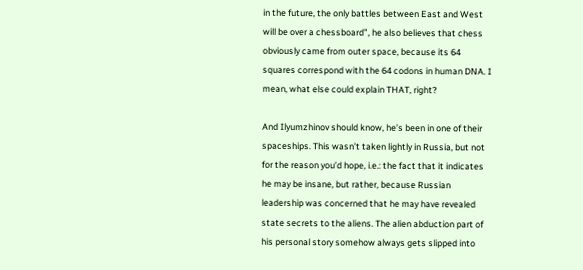in the future, the only battles between East and West will be over a chessboard”, he also believes that chess obviously came from outer space, because its 64 squares correspond with the 64 codons in human DNA. I mean, what else could explain THAT, right?

And Ilyumzhinov should know, he’s been in one of their spaceships. This wasn’t taken lightly in Russia, but not for the reason you’d hope, i.e.: the fact that it indicates he may be insane, but rather, because Russian leadership was concerned that he may have revealed state secrets to the aliens. The alien abduction part of his personal story somehow always gets slipped into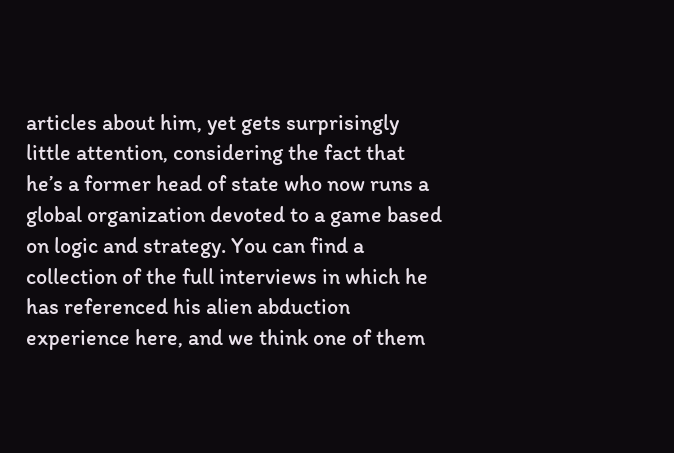articles about him, yet gets surprisingly little attention, considering the fact that he’s a former head of state who now runs a global organization devoted to a game based on logic and strategy. You can find a collection of the full interviews in which he has referenced his alien abduction experience here, and we think one of them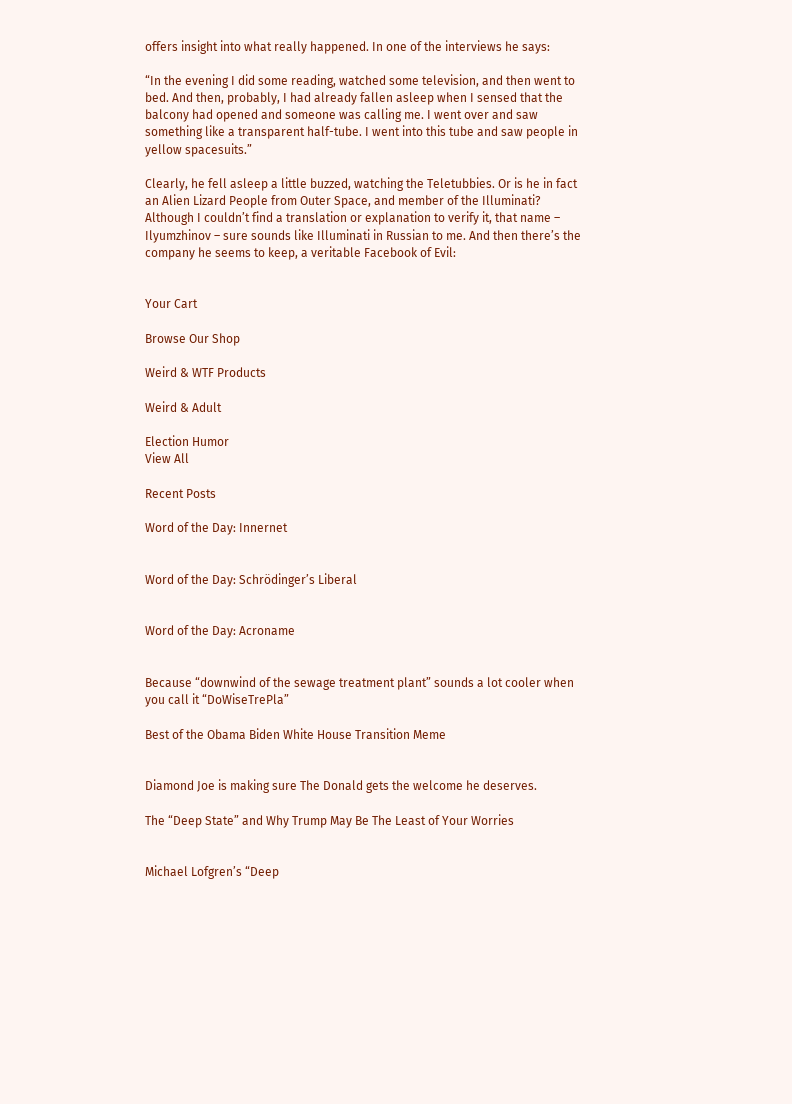offers insight into what really happened. In one of the interviews he says:

“In the evening I did some reading, watched some television, and then went to bed. And then, probably, I had already fallen asleep when I sensed that the balcony had opened and someone was calling me. I went over and saw something like a transparent half-tube. I went into this tube and saw people in yellow spacesuits.”

Clearly, he fell asleep a little buzzed, watching the Teletubbies. Or is he in fact an Alien Lizard People from Outer Space, and member of the Illuminati? Although I couldn’t find a translation or explanation to verify it, that name – Ilyumzhinov – sure sounds like Illuminati in Russian to me. And then there’s the company he seems to keep, a veritable Facebook of Evil:


Your Cart

Browse Our Shop

Weird & WTF Products

Weird & Adult

Election Humor
View All

Recent Posts

Word of the Day: Innernet


Word of the Day: Schrödinger’s Liberal


Word of the Day: Acroname


Because “downwind of the sewage treatment plant” sounds a lot cooler when you call it “DoWiseTrePla”

Best of the Obama Biden White House Transition Meme


Diamond Joe is making sure The Donald gets the welcome he deserves.

The “Deep State” and Why Trump May Be The Least of Your Worries


Michael Lofgren’s “Deep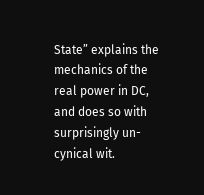State” explains the mechanics of the real power in DC, and does so with surprisingly un-cynical wit.